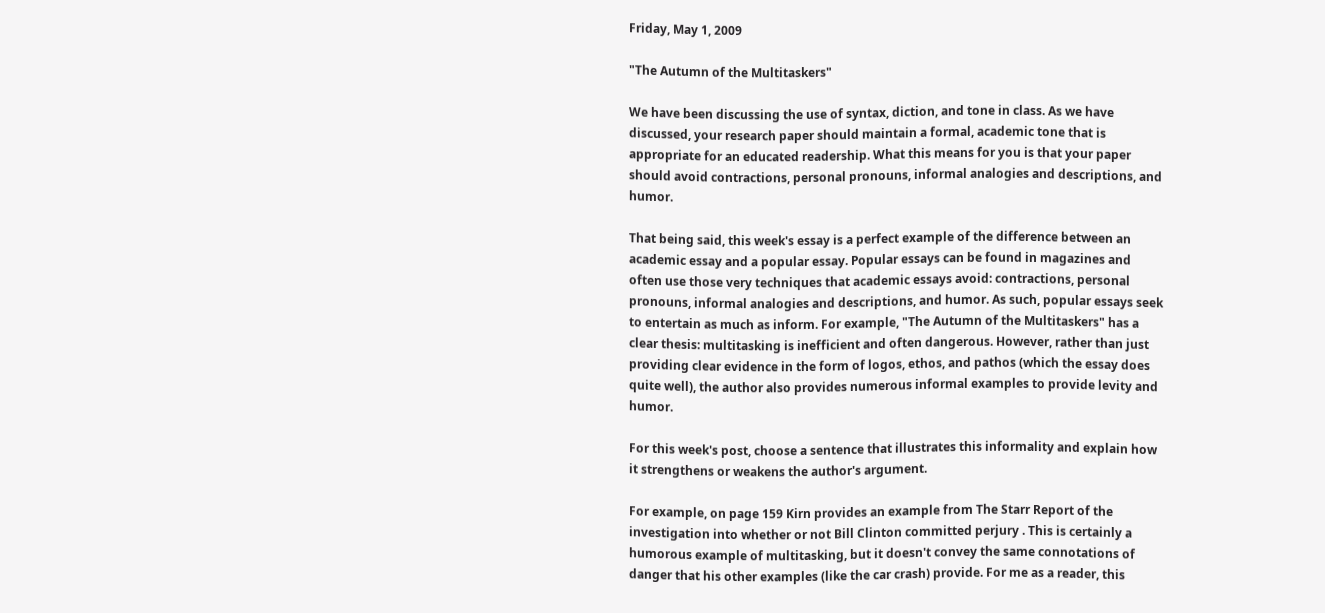Friday, May 1, 2009

"The Autumn of the Multitaskers"

We have been discussing the use of syntax, diction, and tone in class. As we have discussed, your research paper should maintain a formal, academic tone that is appropriate for an educated readership. What this means for you is that your paper should avoid contractions, personal pronouns, informal analogies and descriptions, and humor.

That being said, this week's essay is a perfect example of the difference between an academic essay and a popular essay. Popular essays can be found in magazines and often use those very techniques that academic essays avoid: contractions, personal pronouns, informal analogies and descriptions, and humor. As such, popular essays seek to entertain as much as inform. For example, "The Autumn of the Multitaskers" has a clear thesis: multitasking is inefficient and often dangerous. However, rather than just providing clear evidence in the form of logos, ethos, and pathos (which the essay does quite well), the author also provides numerous informal examples to provide levity and humor.

For this week's post, choose a sentence that illustrates this informality and explain how it strengthens or weakens the author's argument.

For example, on page 159 Kirn provides an example from The Starr Report of the investigation into whether or not Bill Clinton committed perjury . This is certainly a humorous example of multitasking, but it doesn't convey the same connotations of danger that his other examples (like the car crash) provide. For me as a reader, this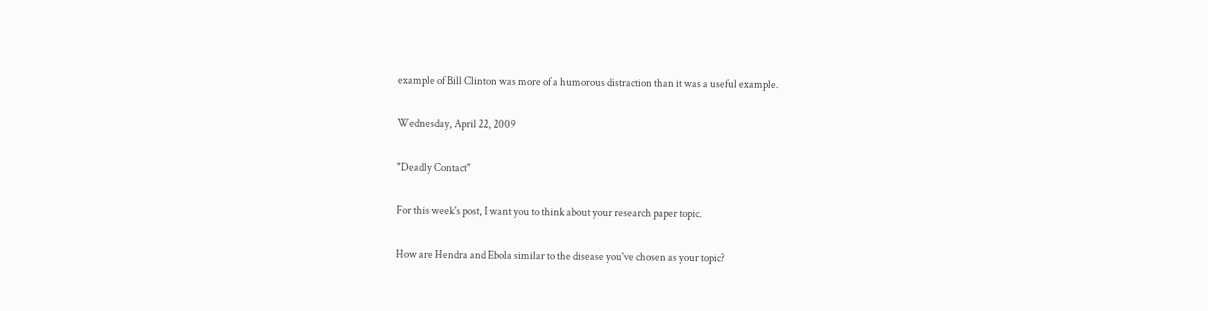example of Bill Clinton was more of a humorous distraction than it was a useful example.

Wednesday, April 22, 2009

"Deadly Contact"

For this week's post, I want you to think about your research paper topic.

How are Hendra and Ebola similar to the disease you've chosen as your topic?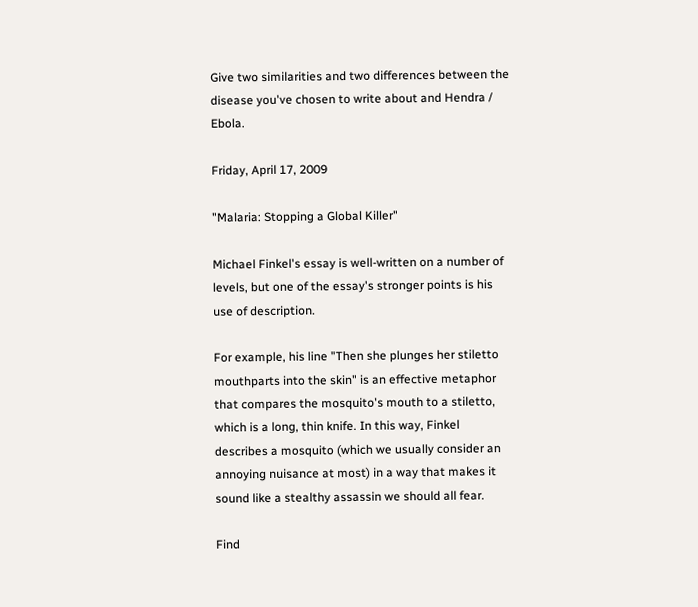Give two similarities and two differences between the disease you've chosen to write about and Hendra / Ebola.

Friday, April 17, 2009

"Malaria: Stopping a Global Killer"

Michael Finkel's essay is well-written on a number of levels, but one of the essay's stronger points is his use of description.

For example, his line "Then she plunges her stiletto mouthparts into the skin" is an effective metaphor that compares the mosquito's mouth to a stiletto, which is a long, thin knife. In this way, Finkel describes a mosquito (which we usually consider an annoying nuisance at most) in a way that makes it sound like a stealthy assassin we should all fear.

Find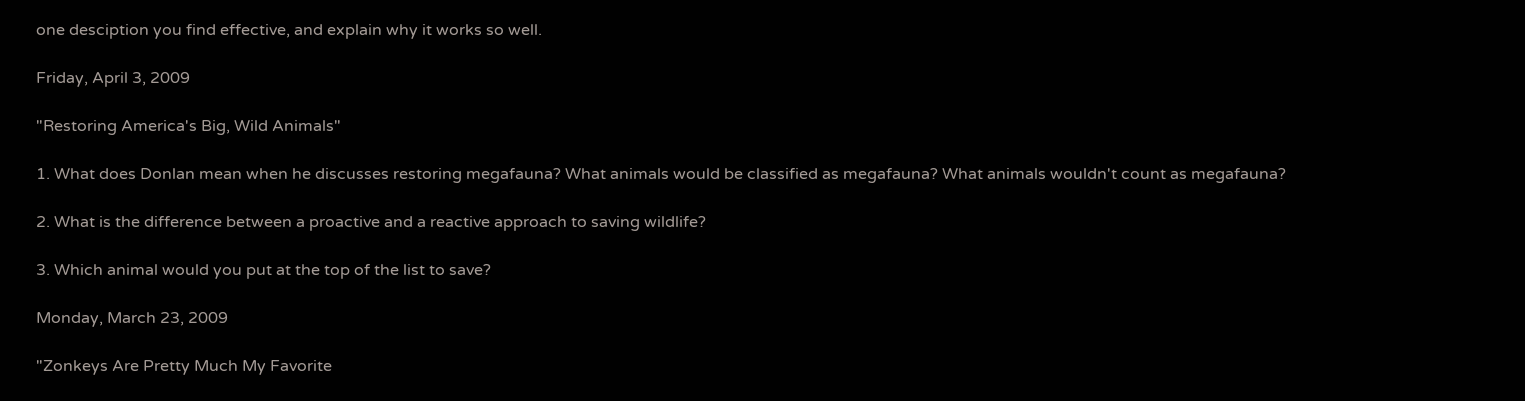one desciption you find effective, and explain why it works so well.

Friday, April 3, 2009

"Restoring America's Big, Wild Animals"

1. What does Donlan mean when he discusses restoring megafauna? What animals would be classified as megafauna? What animals wouldn't count as megafauna?

2. What is the difference between a proactive and a reactive approach to saving wildlife?

3. Which animal would you put at the top of the list to save?

Monday, March 23, 2009

"Zonkeys Are Pretty Much My Favorite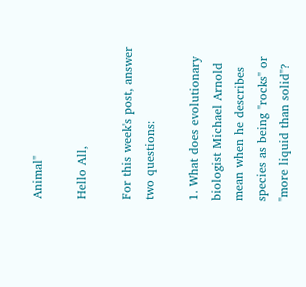Animal"

Hello All,

For this week's post, answer two questions:

1. What does evolutionary biologist Michael Arnold mean when he describes species as being "rocks" or "more liquid than solid"?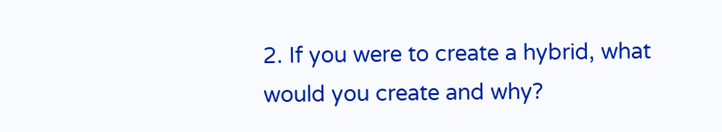2. If you were to create a hybrid, what would you create and why?